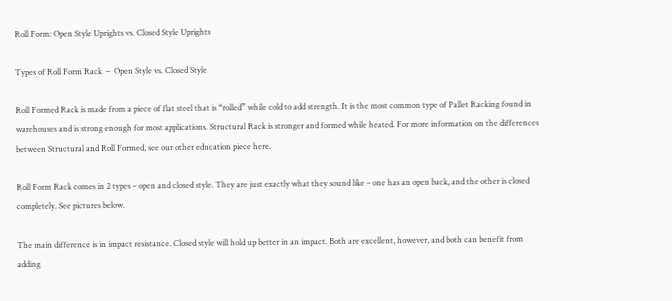Roll Form: Open Style Uprights vs. Closed Style Uprights

Types of Roll Form Rack  –  Open Style vs. Closed Style

Roll Formed Rack is made from a piece of flat steel that is “rolled” while cold to add strength. It is the most common type of Pallet Racking found in warehouses and is strong enough for most applications. Structural Rack is stronger and formed while heated. For more information on the differences between Structural and Roll Formed, see our other education piece here.

Roll Form Rack comes in 2 types – open and closed style. They are just exactly what they sound like – one has an open back, and the other is closed completely. See pictures below.

The main difference is in impact resistance. Closed style will hold up better in an impact. Both are excellent, however, and both can benefit from adding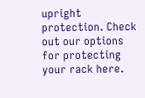upright protection. Check out our options for protecting your rack here.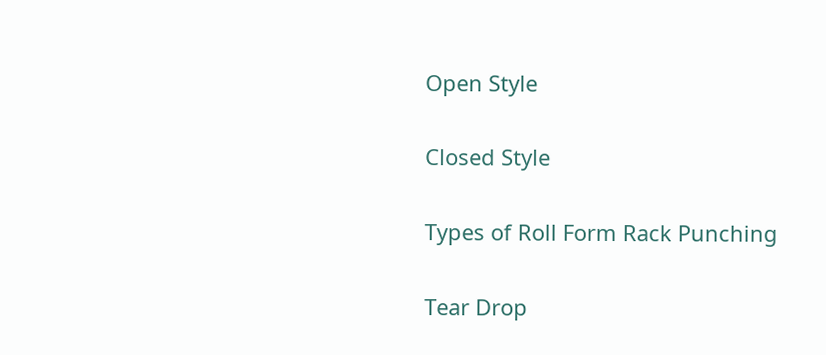Open Style

Closed Style

Types of Roll Form Rack Punching

Tear Drop